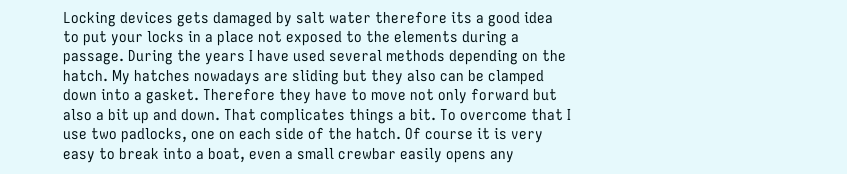Locking devices gets damaged by salt water therefore its a good idea to put your locks in a place not exposed to the elements during a passage. During the years I have used several methods depending on the hatch. My hatches nowadays are sliding but they also can be clamped down into a gasket. Therefore they have to move not only forward but also a bit up and down. That complicates things a bit. To overcome that I use two padlocks, one on each side of the hatch. Of course it is very easy to break into a boat, even a small crewbar easily opens any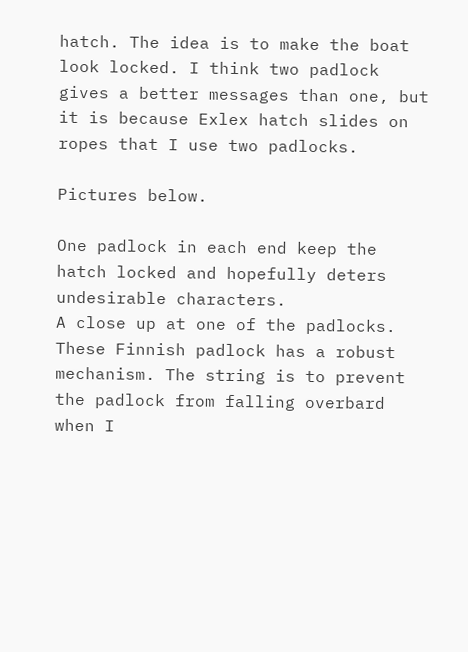hatch. The idea is to make the boat look locked. I think two padlock gives a better messages than one, but it is because Exlex hatch slides on ropes that I use two padlocks.

Pictures below.

One padlock in each end keep the hatch locked and hopefully deters undesirable characters.
A close up at one of the padlocks. These Finnish padlock has a robust mechanism. The string is to prevent the padlock from falling overbard when I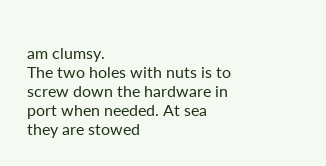am clumsy.
The two holes with nuts is to screw down the hardware in port when needed. At sea they are stowed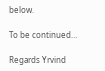below.

To be continued…

Regards Yrvind